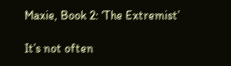Maxie, Book 2: ‘The Extremist’

It’s not often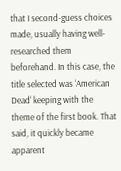that I second-guess choices made, usually having well-researched them beforehand. In this case, the title selected was ‘American Dead‘ keeping with the theme of the first book. That said, it quickly became apparent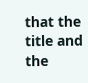that the title and the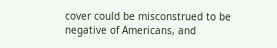cover could be misconstrued to be negative of Americans, and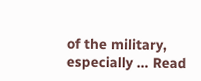of the military, especially … Read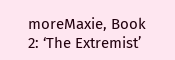moreMaxie, Book 2: ‘The Extremist’